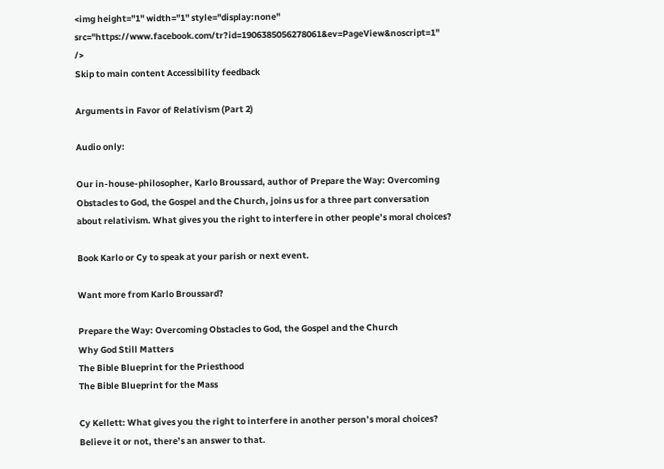<img height="1" width="1" style="display:none" src="https://www.facebook.com/tr?id=1906385056278061&ev=PageView&noscript=1" />
Skip to main content Accessibility feedback

Arguments in Favor of Relativism (Part 2)

Audio only:

Our in-house-philosopher, Karlo Broussard, author of Prepare the Way: Overcoming Obstacles to God, the Gospel and the Church, joins us for a three part conversation about relativism. What gives you the right to interfere in other people’s moral choices?

Book Karlo or Cy to speak at your parish or next event.

Want more from Karlo Broussard?

Prepare the Way: Overcoming Obstacles to God, the Gospel and the Church
Why God Still Matters
The Bible Blueprint for the Priesthood
The Bible Blueprint for the Mass

Cy Kellett: What gives you the right to interfere in another person’s moral choices? Believe it or not, there’s an answer to that.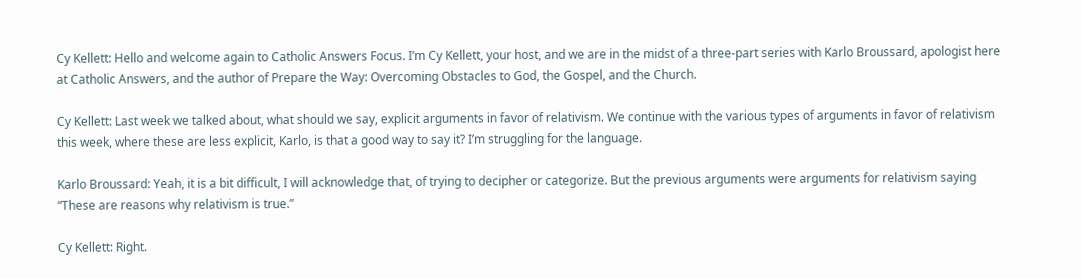Cy Kellett: Hello and welcome again to Catholic Answers Focus. I’m Cy Kellett, your host, and we are in the midst of a three-part series with Karlo Broussard, apologist here at Catholic Answers, and the author of Prepare the Way: Overcoming Obstacles to God, the Gospel, and the Church.

Cy Kellett: Last week we talked about, what should we say, explicit arguments in favor of relativism. We continue with the various types of arguments in favor of relativism this week, where these are less explicit, Karlo, is that a good way to say it? I’m struggling for the language.

Karlo Broussard: Yeah, it is a bit difficult, I will acknowledge that, of trying to decipher or categorize. But the previous arguments were arguments for relativism saying “These are reasons why relativism is true.”

Cy Kellett: Right.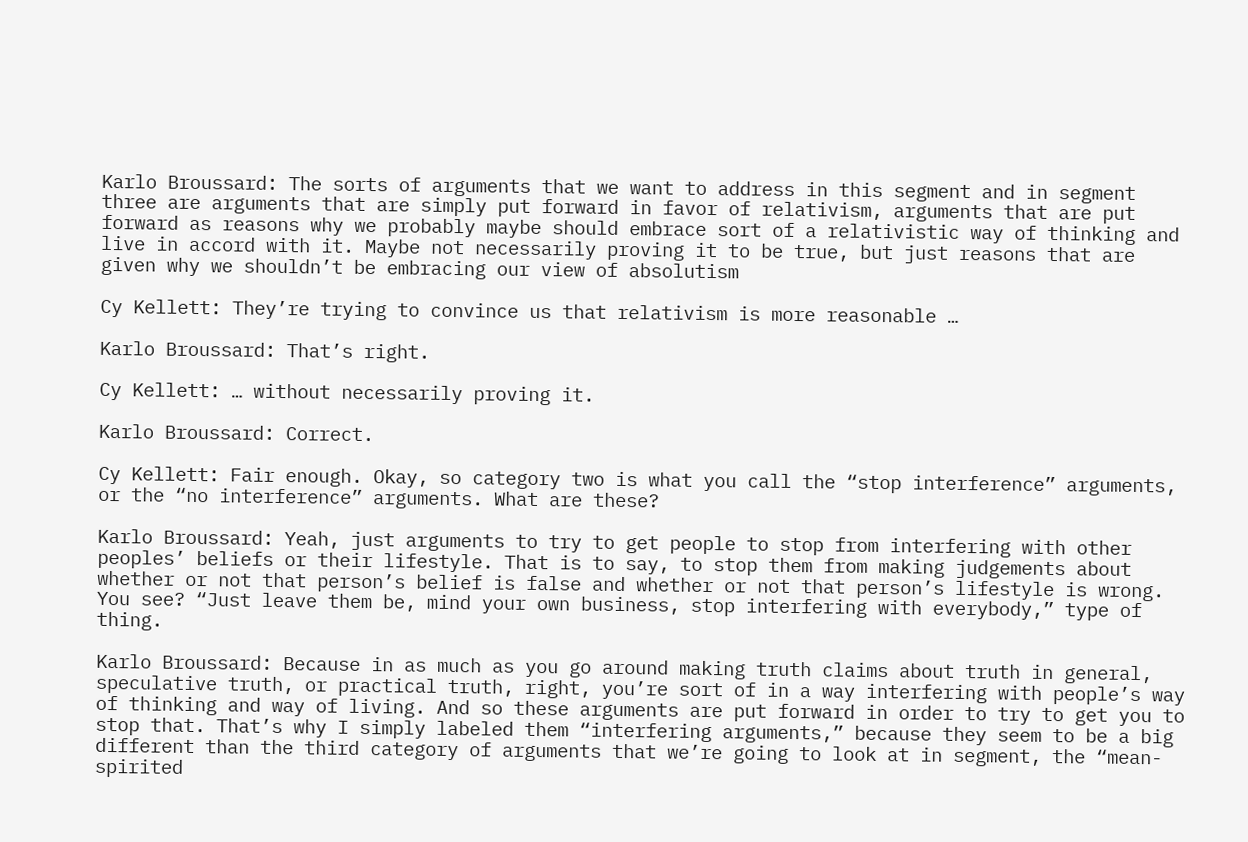Karlo Broussard: The sorts of arguments that we want to address in this segment and in segment three are arguments that are simply put forward in favor of relativism, arguments that are put forward as reasons why we probably maybe should embrace sort of a relativistic way of thinking and live in accord with it. Maybe not necessarily proving it to be true, but just reasons that are given why we shouldn’t be embracing our view of absolutism

Cy Kellett: They’re trying to convince us that relativism is more reasonable …

Karlo Broussard: That’s right.

Cy Kellett: … without necessarily proving it.

Karlo Broussard: Correct.

Cy Kellett: Fair enough. Okay, so category two is what you call the “stop interference” arguments, or the “no interference” arguments. What are these?

Karlo Broussard: Yeah, just arguments to try to get people to stop from interfering with other peoples’ beliefs or their lifestyle. That is to say, to stop them from making judgements about whether or not that person’s belief is false and whether or not that person’s lifestyle is wrong. You see? “Just leave them be, mind your own business, stop interfering with everybody,” type of thing.

Karlo Broussard: Because in as much as you go around making truth claims about truth in general, speculative truth, or practical truth, right, you’re sort of in a way interfering with people’s way of thinking and way of living. And so these arguments are put forward in order to try to get you to stop that. That’s why I simply labeled them “interfering arguments,” because they seem to be a big different than the third category of arguments that we’re going to look at in segment, the “mean-spirited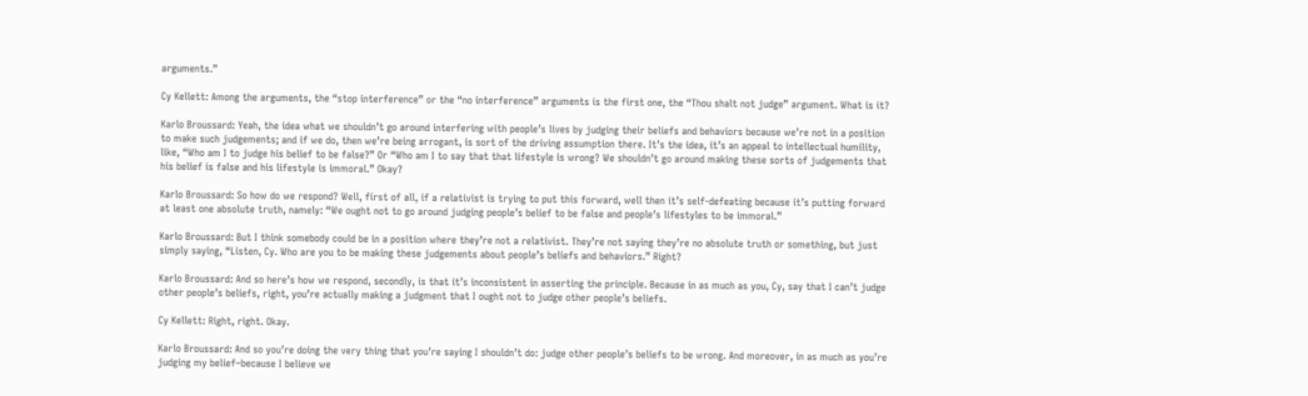arguments.”

Cy Kellett: Among the arguments, the “stop interference” or the “no interference” arguments is the first one, the “Thou shalt not judge” argument. What is it?

Karlo Broussard: Yeah, the idea what we shouldn’t go around interfering with people’s lives by judging their beliefs and behaviors because we’re not in a position to make such judgements; and if we do, then we’re being arrogant, is sort of the driving assumption there. It’s the idea, it’s an appeal to intellectual humility, like, “Who am I to judge his belief to be false?” Or “Who am I to say that that lifestyle is wrong? We shouldn’t go around making these sorts of judgements that his belief is false and his lifestyle is immoral.” Okay?

Karlo Broussard: So how do we respond? Well, first of all, if a relativist is trying to put this forward, well then it’s self-defeating because it’s putting forward at least one absolute truth, namely: “We ought not to go around judging people’s belief to be false and people’s lifestyles to be immoral.”

Karlo Broussard: But I think somebody could be in a position where they’re not a relativist. They’re not saying they’re no absolute truth or something, but just simply saying, “Listen, Cy. Who are you to be making these judgements about people’s beliefs and behaviors.” Right?

Karlo Broussard: And so here’s how we respond, secondly, is that it’s inconsistent in asserting the principle. Because in as much as you, Cy, say that I can’t judge other people’s beliefs, right, you’re actually making a judgment that I ought not to judge other people’s beliefs.

Cy Kellett: Right, right. Okay.

Karlo Broussard: And so you’re doing the very thing that you’re saying I shouldn’t do: judge other people’s beliefs to be wrong. And moreover, in as much as you’re judging my belief–because I believe we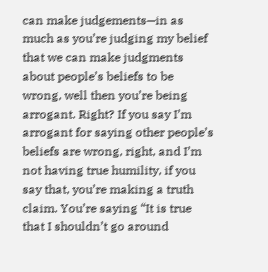can make judgements—in as much as you’re judging my belief that we can make judgments about people’s beliefs to be wrong, well then you’re being arrogant. Right? If you say I’m arrogant for saying other people’s beliefs are wrong, right, and I’m not having true humility, if you say that, you’re making a truth claim. You’re saying “It is true that I shouldn’t go around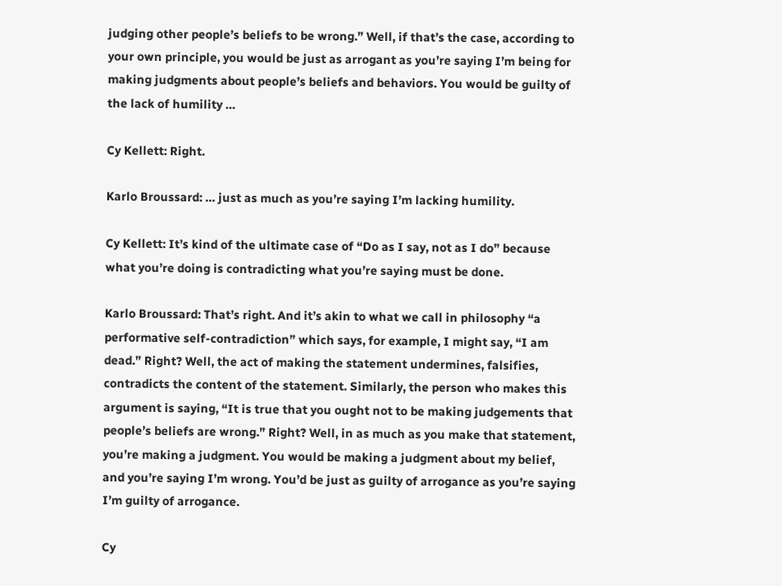judging other people’s beliefs to be wrong.” Well, if that’s the case, according to your own principle, you would be just as arrogant as you’re saying I’m being for making judgments about people’s beliefs and behaviors. You would be guilty of the lack of humility …

Cy Kellett: Right.

Karlo Broussard: … just as much as you’re saying I’m lacking humility.

Cy Kellett: It’s kind of the ultimate case of “Do as I say, not as I do” because what you’re doing is contradicting what you’re saying must be done.

Karlo Broussard: That’s right. And it’s akin to what we call in philosophy “a performative self-contradiction” which says, for example, I might say, “I am dead.” Right? Well, the act of making the statement undermines, falsifies, contradicts the content of the statement. Similarly, the person who makes this argument is saying, “It is true that you ought not to be making judgements that people’s beliefs are wrong.” Right? Well, in as much as you make that statement, you’re making a judgment. You would be making a judgment about my belief, and you’re saying I’m wrong. You’d be just as guilty of arrogance as you’re saying I’m guilty of arrogance.

Cy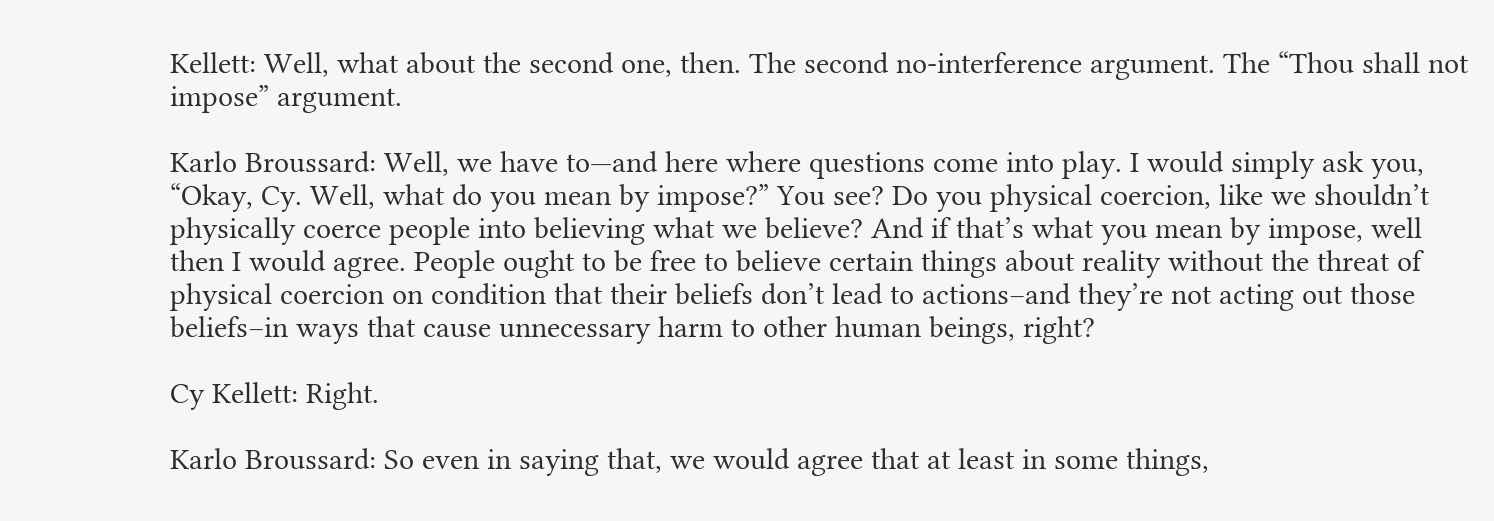Kellett: Well, what about the second one, then. The second no-interference argument. The “Thou shall not impose” argument.

Karlo Broussard: Well, we have to—and here where questions come into play. I would simply ask you, “Okay, Cy. Well, what do you mean by impose?” You see? Do you physical coercion, like we shouldn’t physically coerce people into believing what we believe? And if that’s what you mean by impose, well then I would agree. People ought to be free to believe certain things about reality without the threat of physical coercion on condition that their beliefs don’t lead to actions–and they’re not acting out those beliefs–in ways that cause unnecessary harm to other human beings, right?

Cy Kellett: Right.

Karlo Broussard: So even in saying that, we would agree that at least in some things,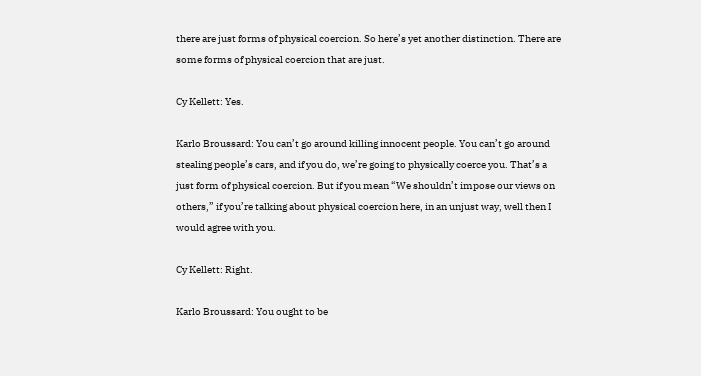there are just forms of physical coercion. So here’s yet another distinction. There are some forms of physical coercion that are just.

Cy Kellett: Yes.

Karlo Broussard: You can’t go around killing innocent people. You can’t go around stealing people’s cars, and if you do, we’re going to physically coerce you. That’s a just form of physical coercion. But if you mean “We shouldn’t impose our views on others,” if you’re talking about physical coercion here, in an unjust way, well then I would agree with you.

Cy Kellett: Right.

Karlo Broussard: You ought to be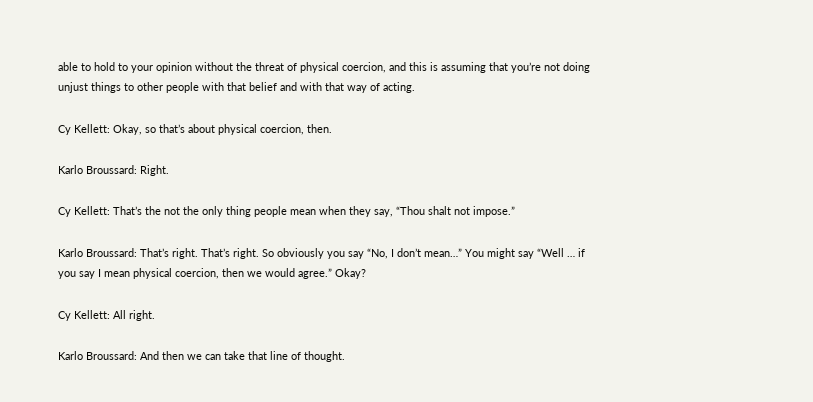able to hold to your opinion without the threat of physical coercion, and this is assuming that you’re not doing unjust things to other people with that belief and with that way of acting.

Cy Kellett: Okay, so that’s about physical coercion, then.

Karlo Broussard: Right.

Cy Kellett: That’s the not the only thing people mean when they say, “Thou shalt not impose.”

Karlo Broussard: That’s right. That’s right. So obviously you say “No, I don’t mean…” You might say “Well … if you say I mean physical coercion, then we would agree.” Okay?

Cy Kellett: All right.

Karlo Broussard: And then we can take that line of thought.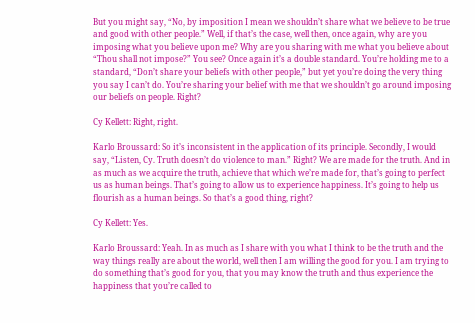But you might say, “No, by imposition I mean we shouldn’t share what we believe to be true and good with other people.” Well, if that’s the case, well then, once again, why are you imposing what you believe upon me? Why are you sharing with me what you believe about “Thou shall not impose?” You see? Once again it’s a double standard. You’re holding me to a standard, “Don’t share your beliefs with other people,” but yet you’re doing the very thing you say I can’t do. You’re sharing your belief with me that we shouldn’t go around imposing our beliefs on people. Right?

Cy Kellett: Right, right.

Karlo Broussard: So it’s inconsistent in the application of its principle. Secondly, I would say, “Listen, Cy. Truth doesn’t do violence to man.” Right? We are made for the truth. And in as much as we acquire the truth, achieve that which we’re made for, that’s going to perfect us as human beings. That’s going to allow us to experience happiness. It’s going to help us flourish as a human beings. So that’s a good thing, right?

Cy Kellett: Yes.

Karlo Broussard: Yeah. In as much as I share with you what I think to be the truth and the way things really are about the world, well then I am willing the good for you. I am trying to do something that’s good for you, that you may know the truth and thus experience the happiness that you’re called to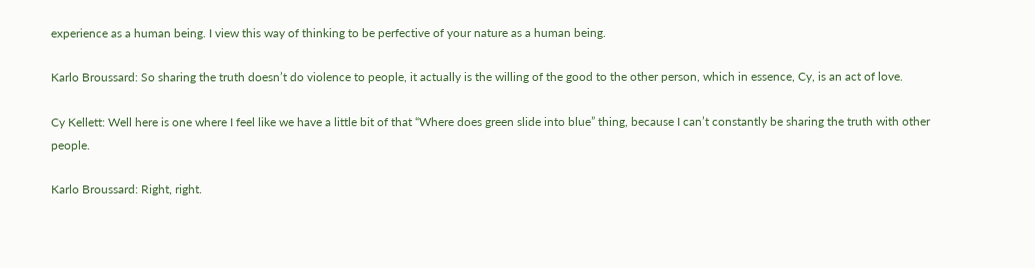experience as a human being. I view this way of thinking to be perfective of your nature as a human being.

Karlo Broussard: So sharing the truth doesn’t do violence to people, it actually is the willing of the good to the other person, which in essence, Cy, is an act of love.

Cy Kellett: Well here is one where I feel like we have a little bit of that “Where does green slide into blue” thing, because I can’t constantly be sharing the truth with other people.

Karlo Broussard: Right, right.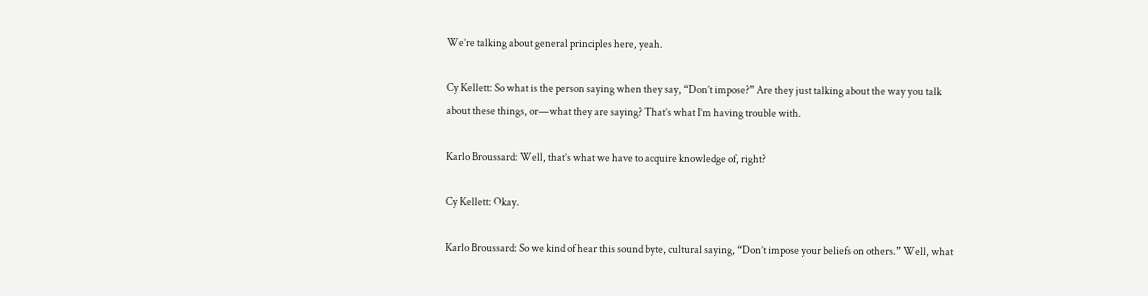We’re talking about general principles here, yeah.

Cy Kellett: So what is the person saying when they say, “Don’t impose?” Are they just talking about the way you talk about these things, or—what they are saying? That’s what I’m having trouble with.

Karlo Broussard: Well, that’s what we have to acquire knowledge of, right?

Cy Kellett: Okay.

Karlo Broussard: So we kind of hear this sound byte, cultural saying, “Don’t impose your beliefs on others.” Well, what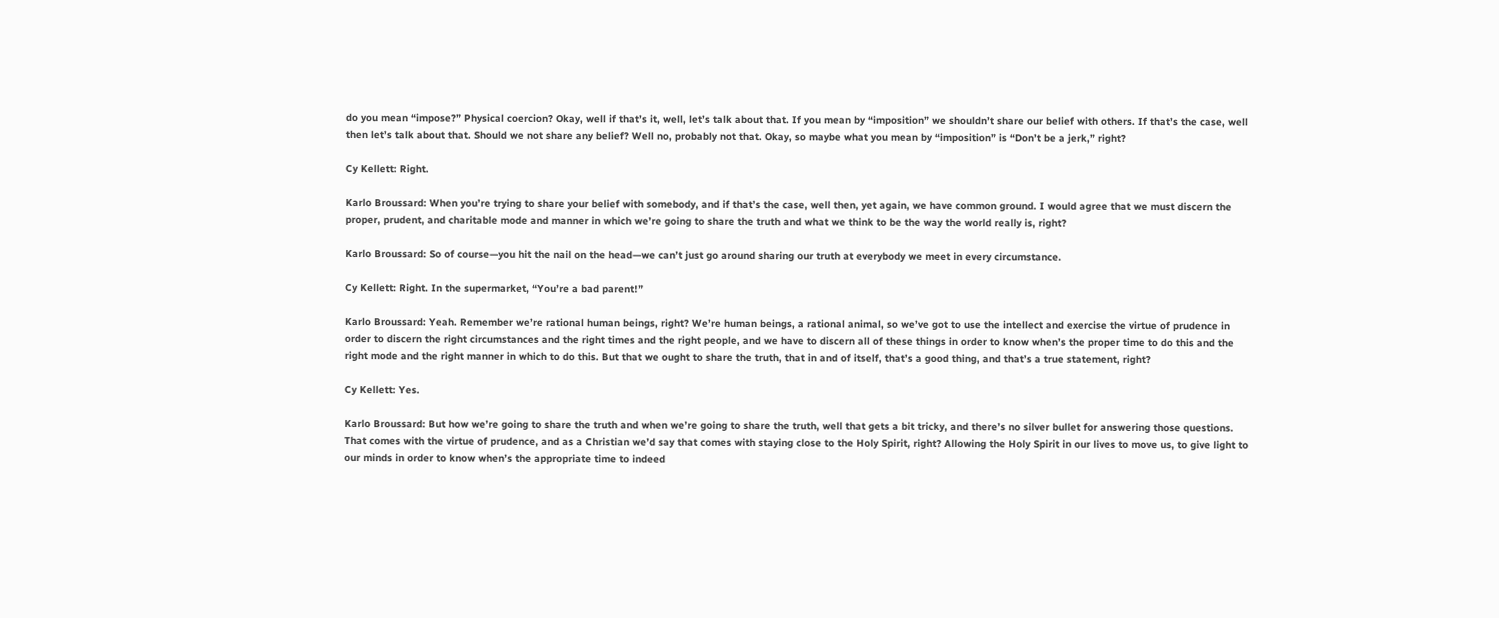do you mean “impose?” Physical coercion? Okay, well if that’s it, well, let’s talk about that. If you mean by “imposition” we shouldn’t share our belief with others. If that’s the case, well then let’s talk about that. Should we not share any belief? Well no, probably not that. Okay, so maybe what you mean by “imposition” is “Don’t be a jerk,” right?

Cy Kellett: Right.

Karlo Broussard: When you’re trying to share your belief with somebody, and if that’s the case, well then, yet again, we have common ground. I would agree that we must discern the proper, prudent, and charitable mode and manner in which we’re going to share the truth and what we think to be the way the world really is, right?

Karlo Broussard: So of course—you hit the nail on the head—we can’t just go around sharing our truth at everybody we meet in every circumstance.

Cy Kellett: Right. In the supermarket, “You’re a bad parent!”

Karlo Broussard: Yeah. Remember we’re rational human beings, right? We’re human beings, a rational animal, so we’ve got to use the intellect and exercise the virtue of prudence in order to discern the right circumstances and the right times and the right people, and we have to discern all of these things in order to know when’s the proper time to do this and the right mode and the right manner in which to do this. But that we ought to share the truth, that in and of itself, that’s a good thing, and that’s a true statement, right?

Cy Kellett: Yes.

Karlo Broussard: But how we’re going to share the truth and when we’re going to share the truth, well that gets a bit tricky, and there’s no silver bullet for answering those questions. That comes with the virtue of prudence, and as a Christian we’d say that comes with staying close to the Holy Spirit, right? Allowing the Holy Spirit in our lives to move us, to give light to our minds in order to know when’s the appropriate time to indeed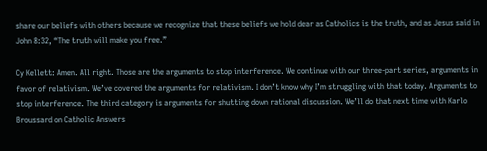share our beliefs with others because we recognize that these beliefs we hold dear as Catholics is the truth, and as Jesus said in John 8:32, “The truth will make you free.”

Cy Kellett: Amen. All right. Those are the arguments to stop interference. We continue with our three-part series, arguments in favor of relativism. We’ve covered the arguments for relativism. I don’t know why I’m struggling with that today. Arguments to stop interference. The third category is arguments for shutting down rational discussion. We’ll do that next time with Karlo Broussard on Catholic Answers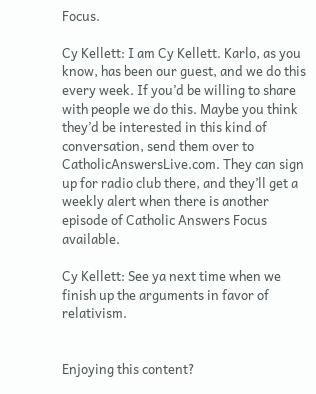Focus.

Cy Kellett: I am Cy Kellett. Karlo, as you know, has been our guest, and we do this every week. If you’d be willing to share with people we do this. Maybe you think they’d be interested in this kind of conversation, send them over to CatholicAnswersLive.com. They can sign up for radio club there, and they’ll get a weekly alert when there is another episode of Catholic Answers Focus available.

Cy Kellett: See ya next time when we finish up the arguments in favor of relativism.


Enjoying this content?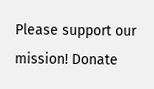Please support our mission! Donate